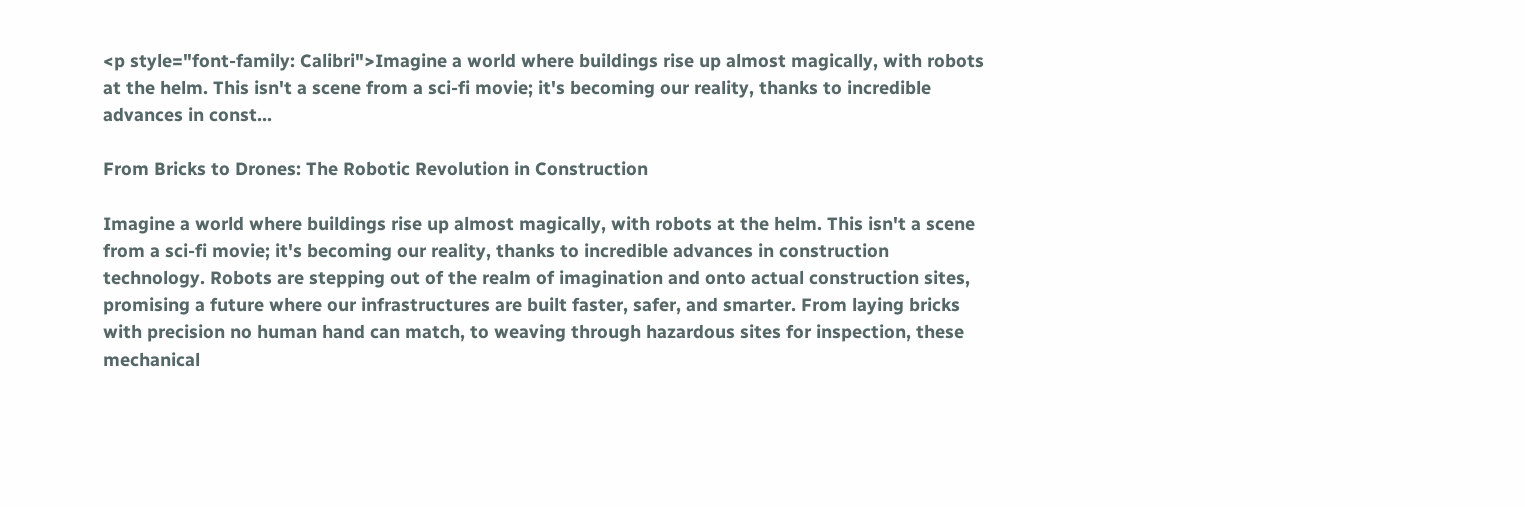<p style="font-family: Calibri">Imagine a world where buildings rise up almost magically, with robots at the helm. This isn't a scene from a sci-fi movie; it's becoming our reality, thanks to incredible advances in const...

From Bricks to Drones: The Robotic Revolution in Construction

Imagine a world where buildings rise up almost magically, with robots at the helm. This isn't a scene from a sci-fi movie; it's becoming our reality, thanks to incredible advances in construction technology. Robots are stepping out of the realm of imagination and onto actual construction sites, promising a future where our infrastructures are built faster, safer, and smarter. From laying bricks with precision no human hand can match, to weaving through hazardous sites for inspection, these mechanical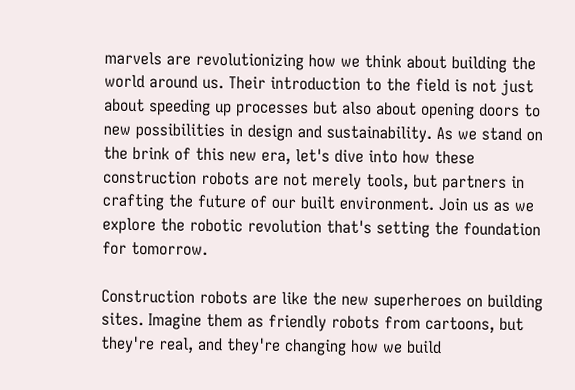marvels are revolutionizing how we think about building the world around us. Their introduction to the field is not just about speeding up processes but also about opening doors to new possibilities in design and sustainability. As we stand on the brink of this new era, let's dive into how these construction robots are not merely tools, but partners in crafting the future of our built environment. Join us as we explore the robotic revolution that's setting the foundation for tomorrow.

Construction robots are like the new superheroes on building sites. Imagine them as friendly robots from cartoons, but they're real, and they're changing how we build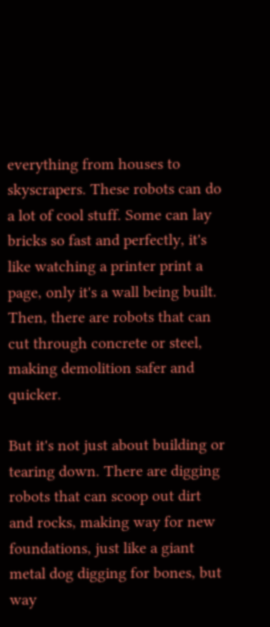everything from houses to skyscrapers. These robots can do a lot of cool stuff. Some can lay bricks so fast and perfectly, it's like watching a printer print a page, only it's a wall being built. Then, there are robots that can cut through concrete or steel, making demolition safer and quicker.

But it's not just about building or tearing down. There are digging robots that can scoop out dirt and rocks, making way for new foundations, just like a giant metal dog digging for bones, but way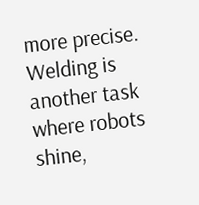more precise. Welding is another task where robots shine,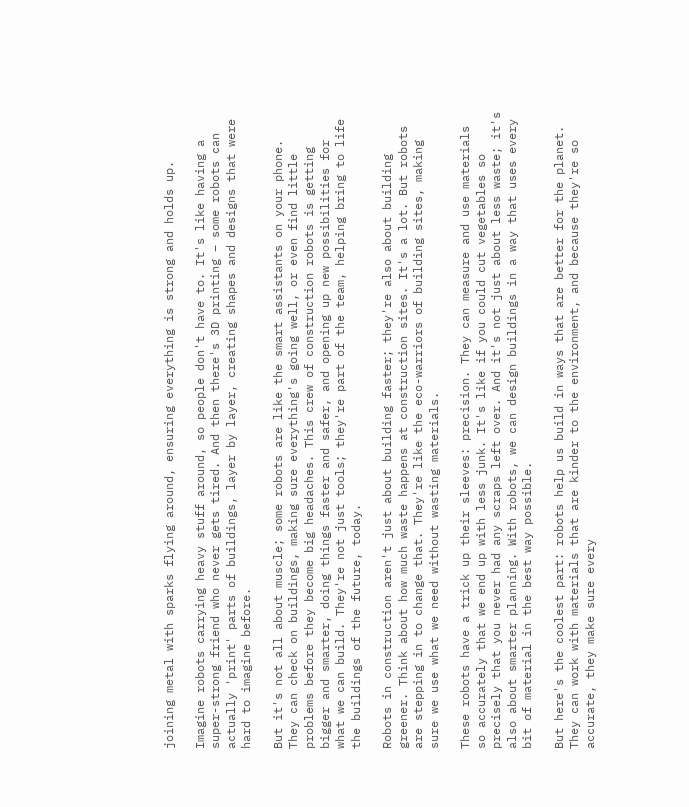joining metal with sparks flying around, ensuring everything is strong and holds up.

Imagine robots carrying heavy stuff around, so people don't have to. It's like having a super-strong friend who never gets tired. And then there's 3D printing – some robots can actually 'print' parts of buildings, layer by layer, creating shapes and designs that were hard to imagine before.

But it's not all about muscle; some robots are like the smart assistants on your phone. They can check on buildings, making sure everything's going well, or even find little problems before they become big headaches. This crew of construction robots is getting bigger and smarter, doing things faster and safer, and opening up new possibilities for what we can build. They're not just tools; they're part of the team, helping bring to life the buildings of the future, today.

Robots in construction aren't just about building faster; they're also about building greener. Think about how much waste happens at construction sites. It's a lot. But robots are stepping in to change that. They're like the eco-warriors of building sites, making sure we use what we need without wasting materials.

These robots have a trick up their sleeves: precision. They can measure and use materials so accurately that we end up with less junk. It's like if you could cut vegetables so precisely that you never had any scraps left over. And it's not just about less waste; it's also about smarter planning. With robots, we can design buildings in a way that uses every bit of material in the best way possible.

But here's the coolest part: robots help us build in ways that are better for the planet. They can work with materials that are kinder to the environment, and because they're so accurate, they make sure every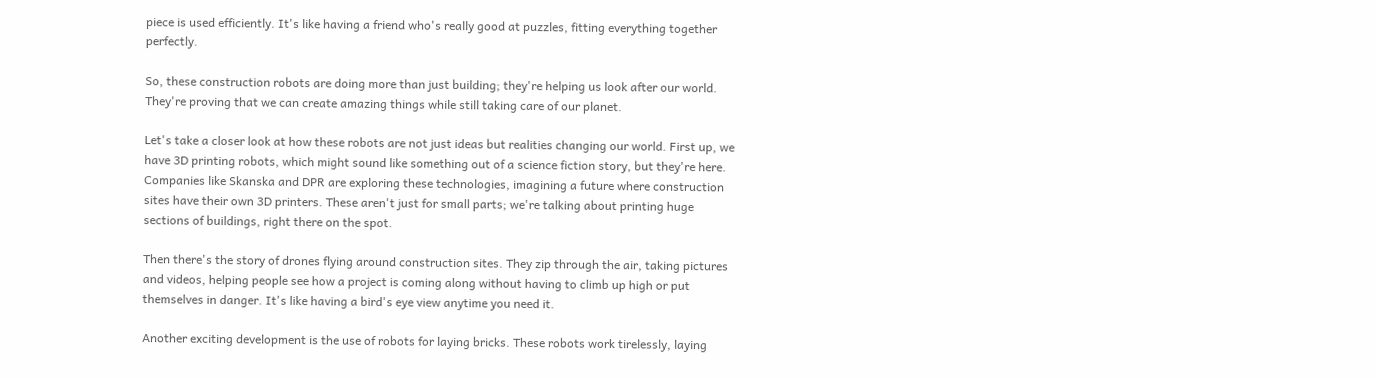piece is used efficiently. It's like having a friend who's really good at puzzles, fitting everything together perfectly.

So, these construction robots are doing more than just building; they're helping us look after our world. They're proving that we can create amazing things while still taking care of our planet.

Let's take a closer look at how these robots are not just ideas but realities changing our world. First up, we have 3D printing robots, which might sound like something out of a science fiction story, but they're here. Companies like Skanska and DPR are exploring these technologies, imagining a future where construction sites have their own 3D printers. These aren't just for small parts; we're talking about printing huge sections of buildings, right there on the spot.

Then there's the story of drones flying around construction sites. They zip through the air, taking pictures and videos, helping people see how a project is coming along without having to climb up high or put themselves in danger. It's like having a bird's eye view anytime you need it.

Another exciting development is the use of robots for laying bricks. These robots work tirelessly, laying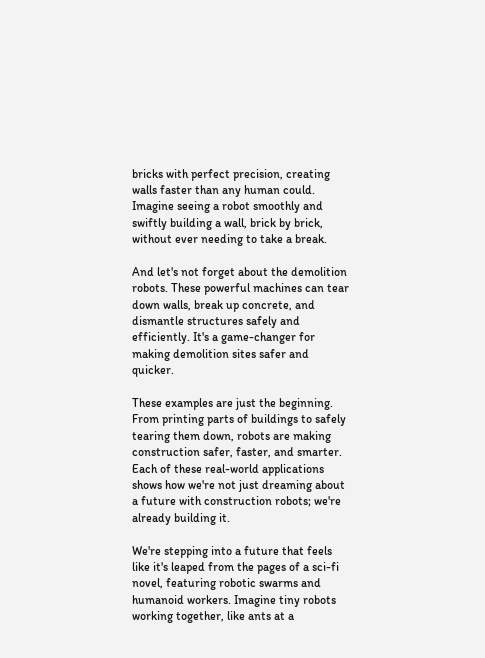bricks with perfect precision, creating walls faster than any human could. Imagine seeing a robot smoothly and swiftly building a wall, brick by brick, without ever needing to take a break.

And let's not forget about the demolition robots. These powerful machines can tear down walls, break up concrete, and dismantle structures safely and efficiently. It's a game-changer for making demolition sites safer and quicker.

These examples are just the beginning. From printing parts of buildings to safely tearing them down, robots are making construction safer, faster, and smarter. Each of these real-world applications shows how we're not just dreaming about a future with construction robots; we're already building it.

We're stepping into a future that feels like it's leaped from the pages of a sci-fi novel, featuring robotic swarms and humanoid workers. Imagine tiny robots working together, like ants at a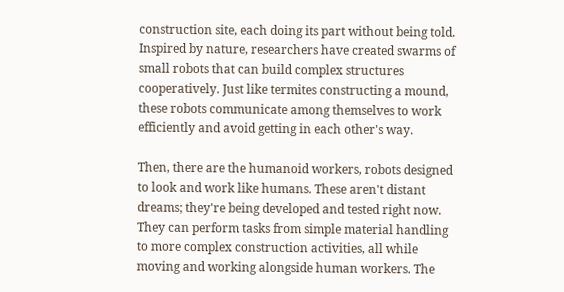construction site, each doing its part without being told. Inspired by nature, researchers have created swarms of small robots that can build complex structures cooperatively. Just like termites constructing a mound, these robots communicate among themselves to work efficiently and avoid getting in each other's way.

Then, there are the humanoid workers, robots designed to look and work like humans. These aren't distant dreams; they're being developed and tested right now. They can perform tasks from simple material handling to more complex construction activities, all while moving and working alongside human workers. The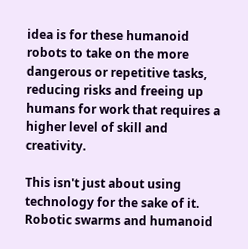idea is for these humanoid robots to take on the more dangerous or repetitive tasks, reducing risks and freeing up humans for work that requires a higher level of skill and creativity.

This isn't just about using technology for the sake of it. Robotic swarms and humanoid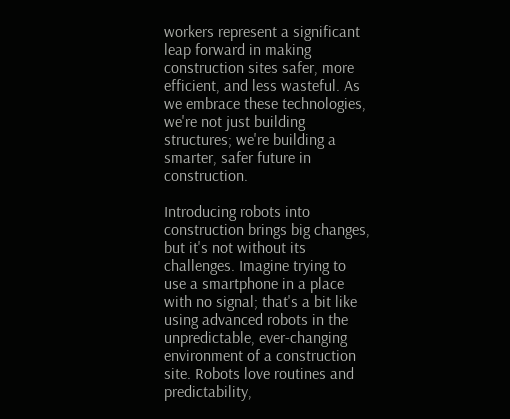workers represent a significant leap forward in making construction sites safer, more efficient, and less wasteful. As we embrace these technologies, we're not just building structures; we're building a smarter, safer future in construction.

Introducing robots into construction brings big changes, but it's not without its challenges. Imagine trying to use a smartphone in a place with no signal; that's a bit like using advanced robots in the unpredictable, ever-changing environment of a construction site. Robots love routines and predictability,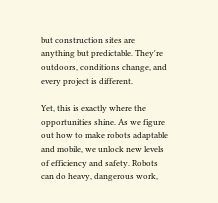but construction sites are anything but predictable. They're outdoors, conditions change, and every project is different.

Yet, this is exactly where the opportunities shine. As we figure out how to make robots adaptable and mobile, we unlock new levels of efficiency and safety. Robots can do heavy, dangerous work,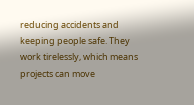reducing accidents and keeping people safe. They work tirelessly, which means projects can move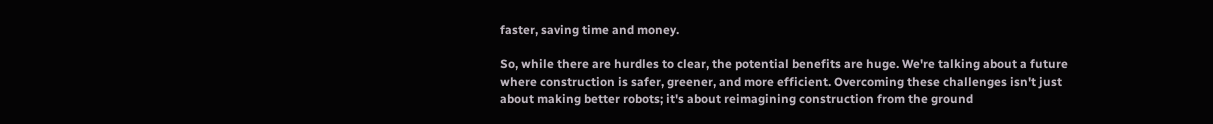faster, saving time and money.

So, while there are hurdles to clear, the potential benefits are huge. We're talking about a future where construction is safer, greener, and more efficient. Overcoming these challenges isn't just about making better robots; it's about reimagining construction from the ground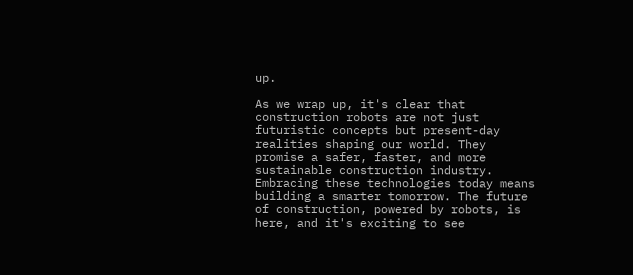up.

As we wrap up, it's clear that construction robots are not just futuristic concepts but present-day realities shaping our world. They promise a safer, faster, and more sustainable construction industry. Embracing these technologies today means building a smarter tomorrow. The future of construction, powered by robots, is here, and it's exciting to see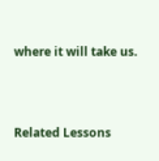where it will take us.



Related Lessons